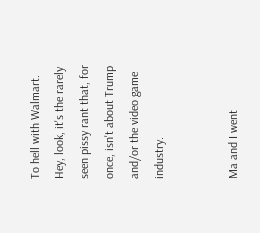To hell with Walmart.
Hey, look, it's the rarely seen pissy rant that, for once, isn't about Trump and/or the video game industry.


Ma and I went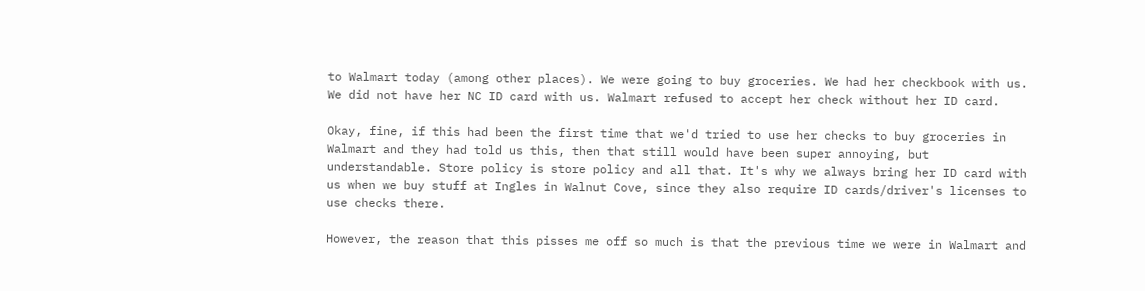to Walmart today (among other places). We were going to buy groceries. We had her checkbook with us. We did not have her NC ID card with us. Walmart refused to accept her check without her ID card.

Okay, fine, if this had been the first time that we'd tried to use her checks to buy groceries in Walmart and they had told us this, then that still would have been super annoying, but understandable. Store policy is store policy and all that. It's why we always bring her ID card with us when we buy stuff at Ingles in Walnut Cove, since they also require ID cards/driver's licenses to use checks there.

However, the reason that this pisses me off so much is that the previous time we were in Walmart and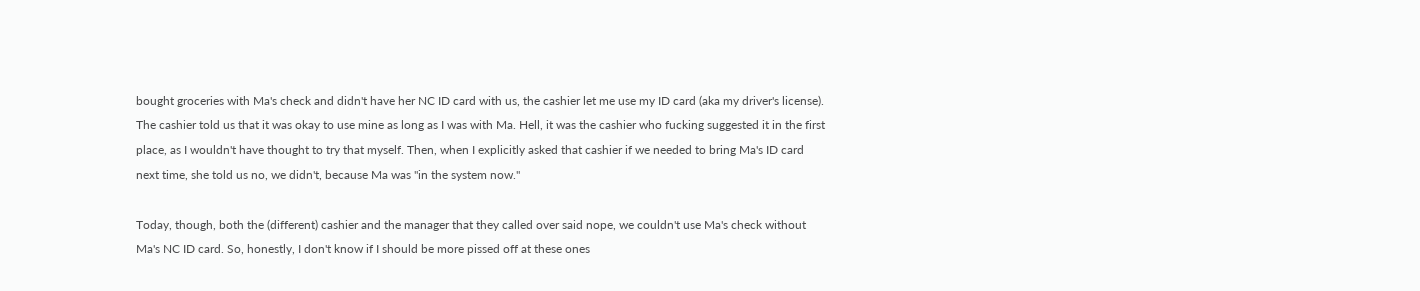bought groceries with Ma's check and didn't have her NC ID card with us, the cashier let me use my ID card (aka my driver's license). The cashier told us that it was okay to use mine as long as I was with Ma. Hell, it was the cashier who fucking suggested it in the first place, as I wouldn't have thought to try that myself. Then, when I explicitly asked that cashier if we needed to bring Ma's ID card next time, she told us no, we didn't, because Ma was "in the system now."

Today, though, both the (different) cashier and the manager that they called over said nope, we couldn't use Ma's check without Ma's NC ID card. So, honestly, I don't know if I should be more pissed off at these ones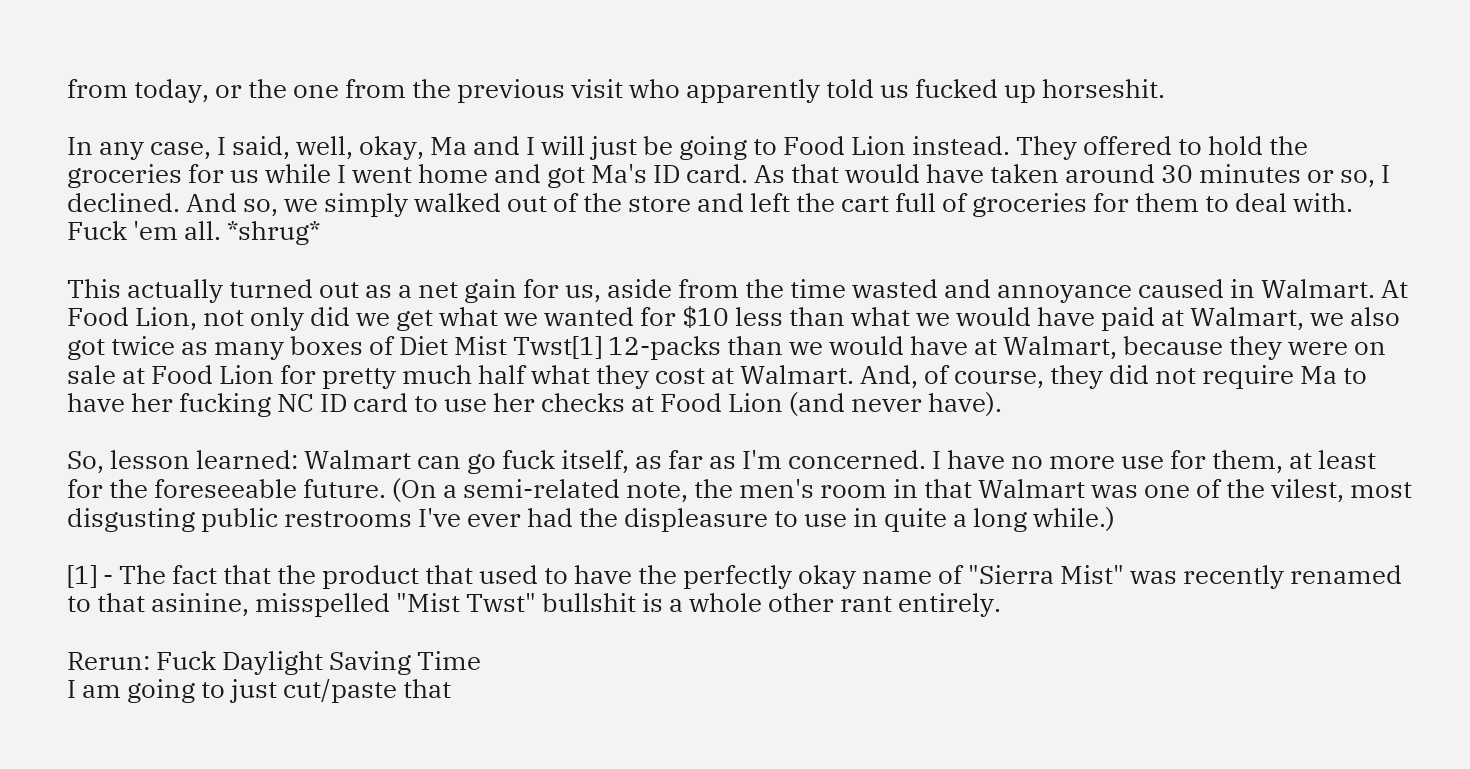from today, or the one from the previous visit who apparently told us fucked up horseshit.

In any case, I said, well, okay, Ma and I will just be going to Food Lion instead. They offered to hold the groceries for us while I went home and got Ma's ID card. As that would have taken around 30 minutes or so, I declined. And so, we simply walked out of the store and left the cart full of groceries for them to deal with. Fuck 'em all. *shrug*

This actually turned out as a net gain for us, aside from the time wasted and annoyance caused in Walmart. At Food Lion, not only did we get what we wanted for $10 less than what we would have paid at Walmart, we also got twice as many boxes of Diet Mist Twst[1] 12-packs than we would have at Walmart, because they were on sale at Food Lion for pretty much half what they cost at Walmart. And, of course, they did not require Ma to have her fucking NC ID card to use her checks at Food Lion (and never have).

So, lesson learned: Walmart can go fuck itself, as far as I'm concerned. I have no more use for them, at least for the foreseeable future. (On a semi-related note, the men's room in that Walmart was one of the vilest, most disgusting public restrooms I've ever had the displeasure to use in quite a long while.)

[1] - The fact that the product that used to have the perfectly okay name of "Sierra Mist" was recently renamed to that asinine, misspelled "Mist Twst" bullshit is a whole other rant entirely.

Rerun: Fuck Daylight Saving Time
I am going to just cut/paste that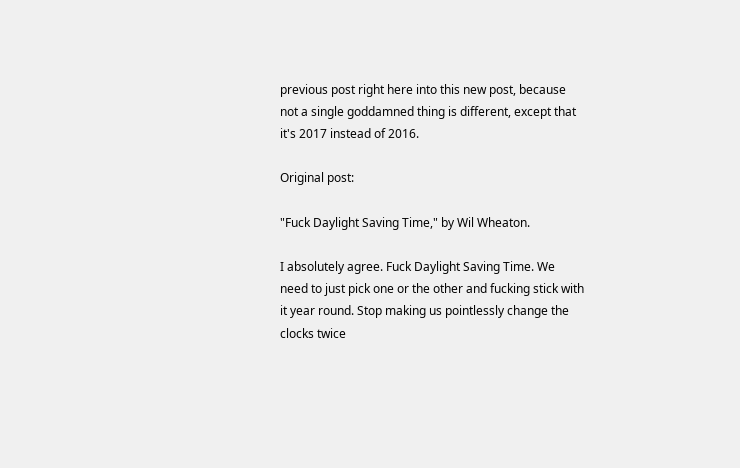previous post right here into this new post, because not a single goddamned thing is different, except that it's 2017 instead of 2016.

Original post:

"Fuck Daylight Saving Time," by Wil Wheaton.

I absolutely agree. Fuck Daylight Saving Time. We need to just pick one or the other and fucking stick with it year round. Stop making us pointlessly change the clocks twice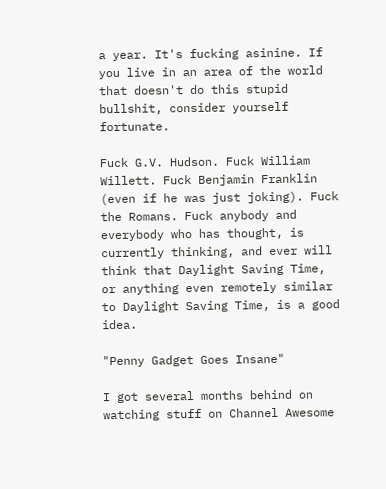a year. It's fucking asinine. If you live in an area of the world that doesn't do this stupid bullshit, consider yourself fortunate.

Fuck G.V. Hudson. Fuck William Willett. Fuck Benjamin Franklin (even if he was just joking). Fuck the Romans. Fuck anybody and everybody who has thought, is currently thinking, and ever will think that Daylight Saving Time, or anything even remotely similar to Daylight Saving Time, is a good idea.

"Penny Gadget Goes Insane"

I got several months behind on watching stuff on Channel Awesome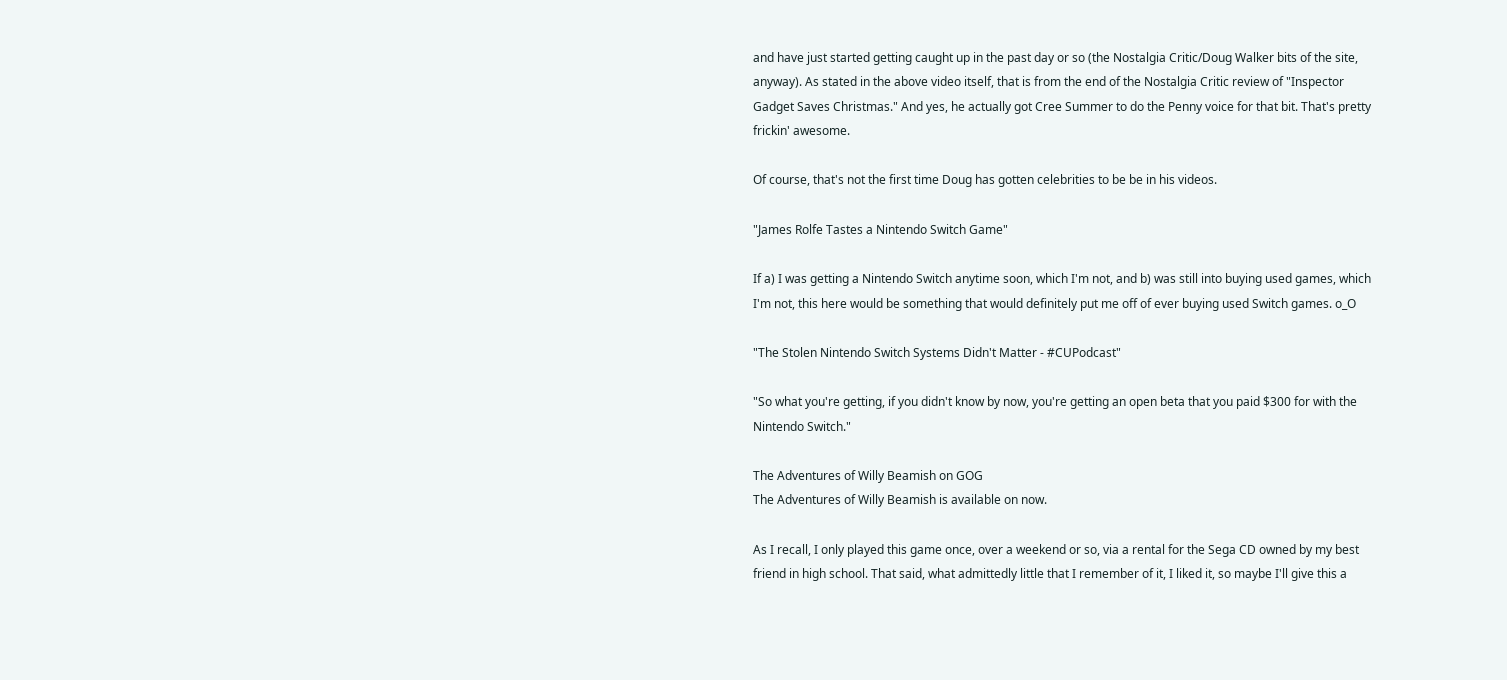and have just started getting caught up in the past day or so (the Nostalgia Critic/Doug Walker bits of the site, anyway). As stated in the above video itself, that is from the end of the Nostalgia Critic review of "Inspector Gadget Saves Christmas." And yes, he actually got Cree Summer to do the Penny voice for that bit. That's pretty frickin' awesome.

Of course, that's not the first time Doug has gotten celebrities to be be in his videos.

"James Rolfe Tastes a Nintendo Switch Game"

If a) I was getting a Nintendo Switch anytime soon, which I'm not, and b) was still into buying used games, which I'm not, this here would be something that would definitely put me off of ever buying used Switch games. o_O

"The Stolen Nintendo Switch Systems Didn't Matter - #CUPodcast"

"So what you're getting, if you didn't know by now, you're getting an open beta that you paid $300 for with the Nintendo Switch."

The Adventures of Willy Beamish on GOG
The Adventures of Willy Beamish is available on now.

As I recall, I only played this game once, over a weekend or so, via a rental for the Sega CD owned by my best friend in high school. That said, what admittedly little that I remember of it, I liked it, so maybe I'll give this a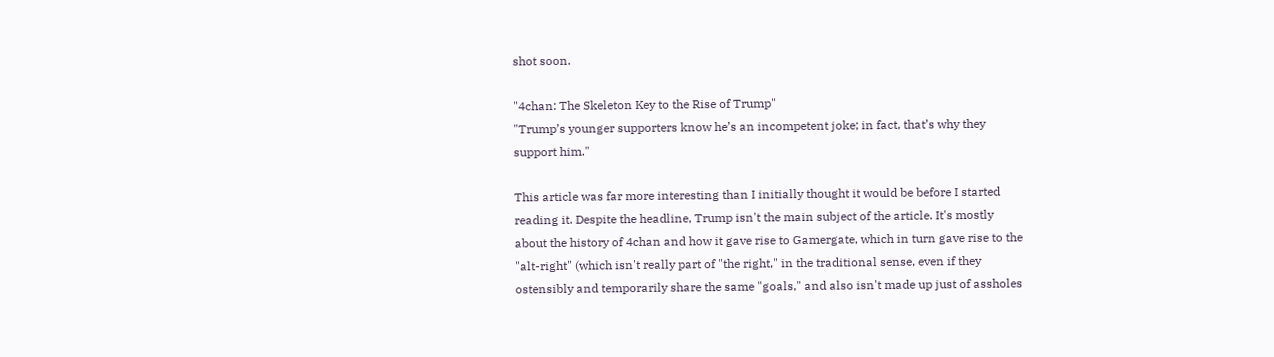shot soon.

"4chan: The Skeleton Key to the Rise of Trump"
"Trump’s younger supporters know he’s an incompetent joke; in fact, that’s why they support him."

This article was far more interesting than I initially thought it would be before I started reading it. Despite the headline, Trump isn't the main subject of the article. It's mostly about the history of 4chan and how it gave rise to Gamergate, which in turn gave rise to the "alt-right" (which isn't really part of "the right," in the traditional sense, even if they ostensibly and temporarily share the same "goals," and also isn't made up just of assholes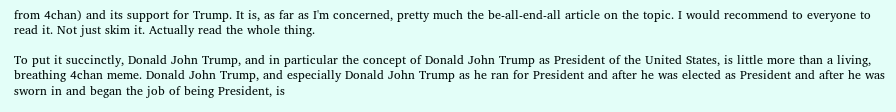from 4chan) and its support for Trump. It is, as far as I'm concerned, pretty much the be-all-end-all article on the topic. I would recommend to everyone to read it. Not just skim it. Actually read the whole thing.

To put it succinctly, Donald John Trump, and in particular the concept of Donald John Trump as President of the United States, is little more than a living, breathing 4chan meme. Donald John Trump, and especially Donald John Trump as he ran for President and after he was elected as President and after he was sworn in and began the job of being President, is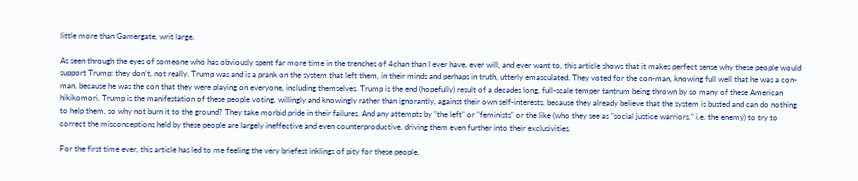little more than Gamergate, writ large.

As seen through the eyes of someone who has obviously spent far more time in the trenches of 4chan than I ever have, ever will, and ever want to, this article shows that it makes perfect sense why these people would support Trump: they don't, not really. Trump was and is a prank on the system that left them, in their minds and perhaps in truth, utterly emasculated. They voted for the con-man, knowing full well that he was a con-man, because he was the con that they were playing on everyone, including themselves. Trump is the end (hopefully) result of a decades long, full-scale temper tantrum being thrown by so many of these American hikikomori. Trump is the manifestation of these people voting, willingly and knowingly rather than ignorantly, against their own self-interests, because they already believe that the system is busted and can do nothing to help them, so why not burn it to the ground? They take morbid pride in their failures. And any attempts by "the left" or "feminists" or the like (who they see as "social justice warriors," i.e. the enemy) to try to correct the misconceptions held by these people are largely ineffective and even counterproductive, driving them even further into their exclusivities.

For the first time ever, this article has led to me feeling the very briefest inklings of pity for these people,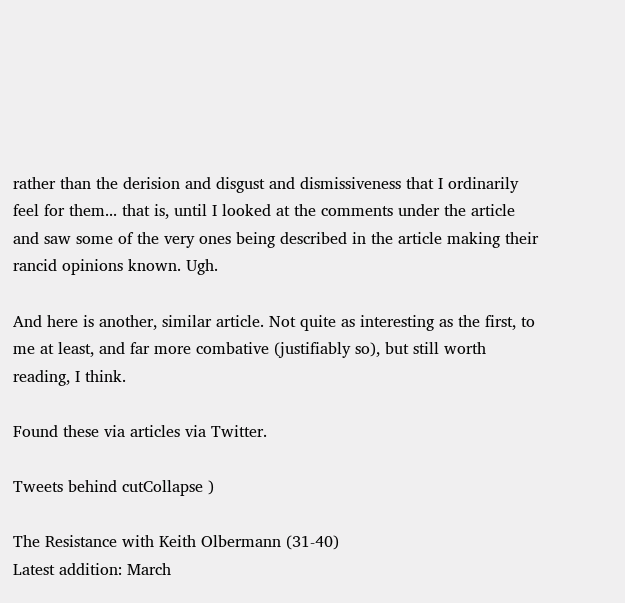rather than the derision and disgust and dismissiveness that I ordinarily feel for them... that is, until I looked at the comments under the article and saw some of the very ones being described in the article making their rancid opinions known. Ugh.

And here is another, similar article. Not quite as interesting as the first, to me at least, and far more combative (justifiably so), but still worth reading, I think.

Found these via articles via Twitter.

Tweets behind cutCollapse )

The Resistance with Keith Olbermann (31-40)
Latest addition: March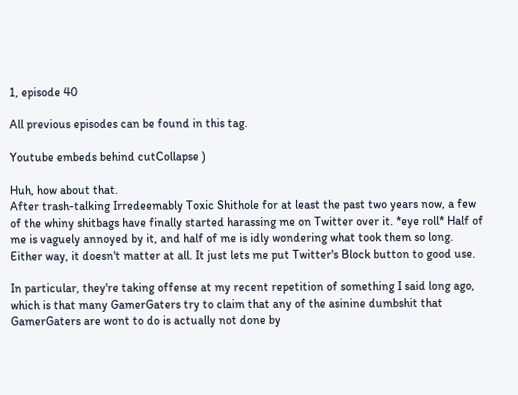1, episode 40

All previous episodes can be found in this tag.

Youtube embeds behind cutCollapse )

Huh, how about that.
After trash-talking Irredeemably Toxic Shithole for at least the past two years now, a few of the whiny shitbags have finally started harassing me on Twitter over it. *eye roll* Half of me is vaguely annoyed by it, and half of me is idly wondering what took them so long. Either way, it doesn't matter at all. It just lets me put Twitter's Block button to good use.

In particular, they're taking offense at my recent repetition of something I said long ago, which is that many GamerGaters try to claim that any of the asinine dumbshit that GamerGaters are wont to do is actually not done by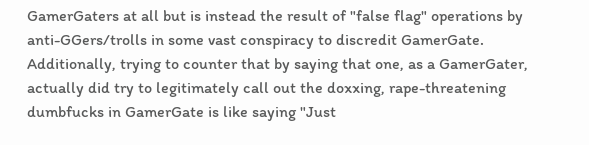GamerGaters at all but is instead the result of "false flag" operations by anti-GGers/trolls in some vast conspiracy to discredit GamerGate. Additionally, trying to counter that by saying that one, as a GamerGater, actually did try to legitimately call out the doxxing, rape-threatening dumbfucks in GamerGate is like saying "Just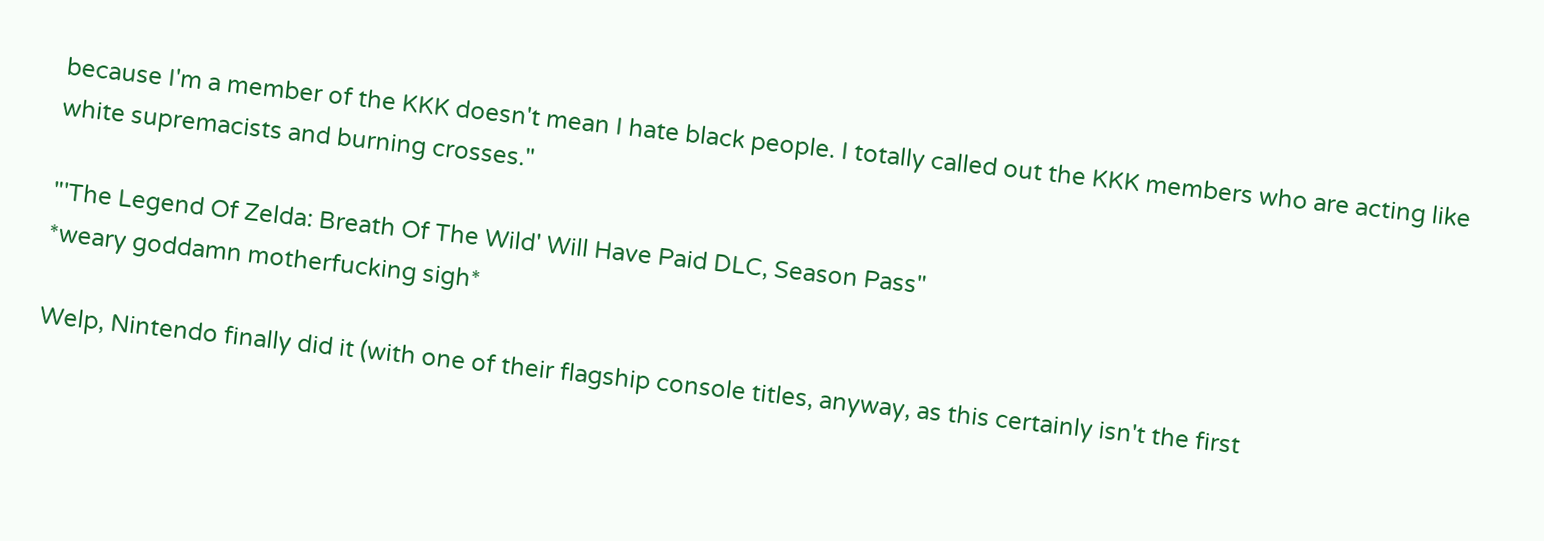because I'm a member of the KKK doesn't mean I hate black people. I totally called out the KKK members who are acting like white supremacists and burning crosses."

"'The Legend Of Zelda: Breath Of The Wild' Will Have Paid DLC, Season Pass"
*weary goddamn motherfucking sigh*

Welp, Nintendo finally did it (with one of their flagship console titles, anyway, as this certainly isn't the first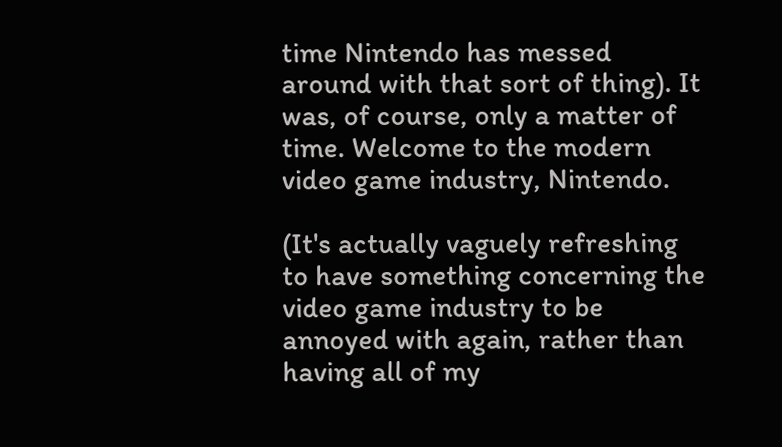time Nintendo has messed around with that sort of thing). It was, of course, only a matter of time. Welcome to the modern video game industry, Nintendo.

(It's actually vaguely refreshing to have something concerning the video game industry to be annoyed with again, rather than having all of my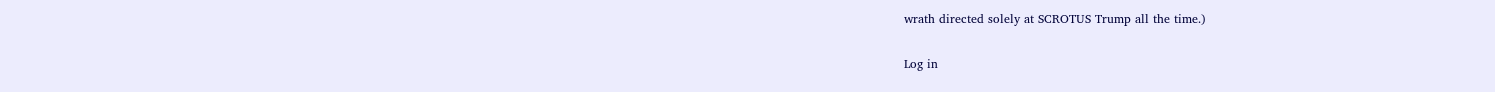wrath directed solely at SCROTUS Trump all the time.)


Log in